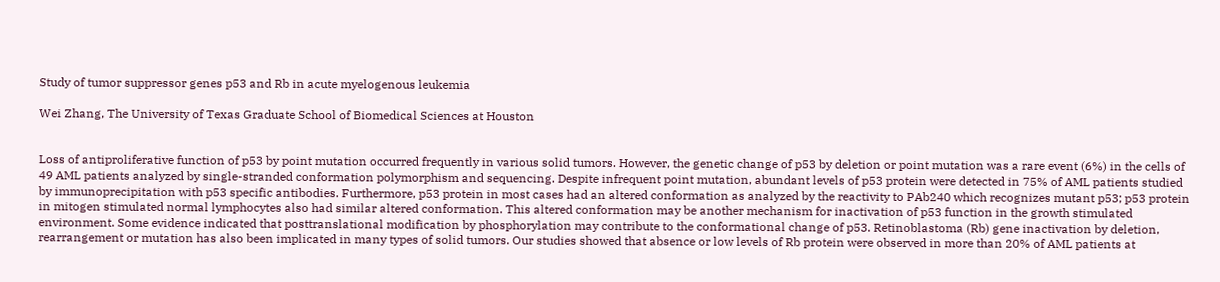Study of tumor suppressor genes p53 and Rb in acute myelogenous leukemia

Wei Zhang, The University of Texas Graduate School of Biomedical Sciences at Houston


Loss of antiproliferative function of p53 by point mutation occurred frequently in various solid tumors. However, the genetic change of p53 by deletion or point mutation was a rare event (6%) in the cells of 49 AML patients analyzed by single-stranded conformation polymorphism and sequencing. Despite infrequent point mutation, abundant levels of p53 protein were detected in 75% of AML patients studied by immunoprecipitation with p53 specific antibodies. Furthermore, p53 protein in most cases had an altered conformation as analyzed by the reactivity to PAb240 which recognizes mutant p53; p53 protein in mitogen stimulated normal lymphocytes also had similar altered conformation. This altered conformation may be another mechanism for inactivation of p53 function in the growth stimulated environment. Some evidence indicated that posttranslational modification by phosphorylation may contribute to the conformational change of p53. Retinoblastoma (Rb) gene inactivation by deletion, rearrangement or mutation has also been implicated in many types of solid tumors. Our studies showed that absence or low levels of Rb protein were observed in more than 20% of AML patients at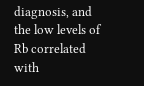diagnosis, and the low levels of Rb correlated with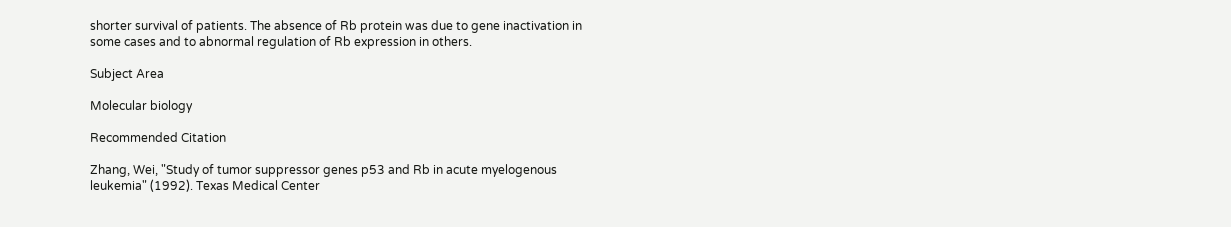shorter survival of patients. The absence of Rb protein was due to gene inactivation in some cases and to abnormal regulation of Rb expression in others.

Subject Area

Molecular biology

Recommended Citation

Zhang, Wei, "Study of tumor suppressor genes p53 and Rb in acute myelogenous leukemia" (1992). Texas Medical Center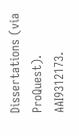Dissertations (via ProQuest). AAI9312173.